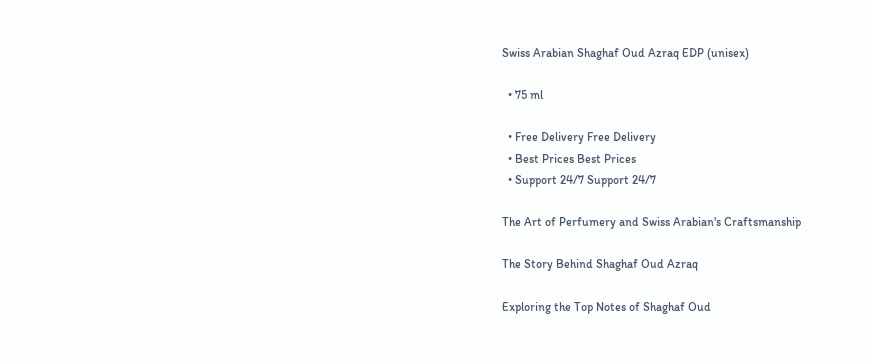Swiss Arabian Shaghaf Oud Azraq EDP (unisex)

  • 75 ml

  • Free Delivery Free Delivery
  • Best Prices Best Prices
  • Support 24/7 Support 24/7

The Art of Perfumery and Swiss Arabian's Craftsmanship

The Story Behind Shaghaf Oud Azraq

Exploring the Top Notes of Shaghaf Oud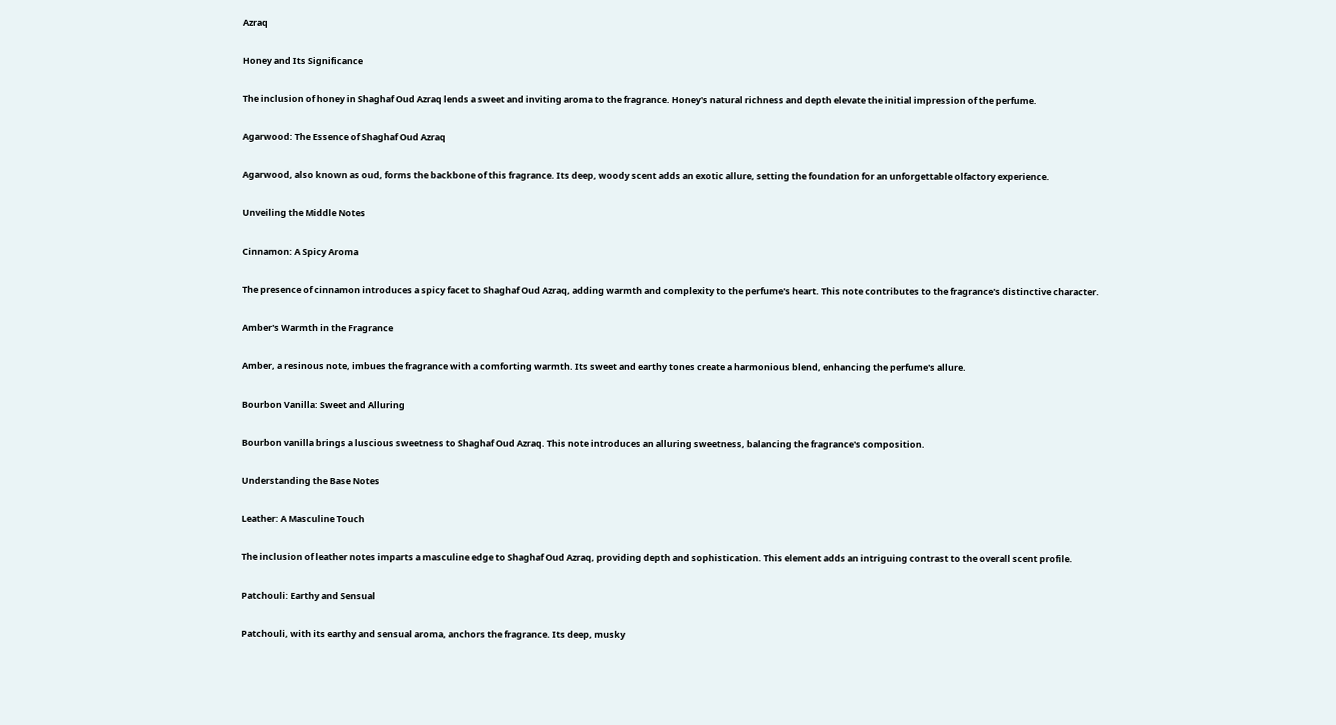Azraq

Honey and Its Significance

The inclusion of honey in Shaghaf Oud Azraq lends a sweet and inviting aroma to the fragrance. Honey's natural richness and depth elevate the initial impression of the perfume.

Agarwood: The Essence of Shaghaf Oud Azraq

Agarwood, also known as oud, forms the backbone of this fragrance. Its deep, woody scent adds an exotic allure, setting the foundation for an unforgettable olfactory experience.

Unveiling the Middle Notes

Cinnamon: A Spicy Aroma

The presence of cinnamon introduces a spicy facet to Shaghaf Oud Azraq, adding warmth and complexity to the perfume's heart. This note contributes to the fragrance's distinctive character.

Amber's Warmth in the Fragrance

Amber, a resinous note, imbues the fragrance with a comforting warmth. Its sweet and earthy tones create a harmonious blend, enhancing the perfume's allure.

Bourbon Vanilla: Sweet and Alluring

Bourbon vanilla brings a luscious sweetness to Shaghaf Oud Azraq. This note introduces an alluring sweetness, balancing the fragrance's composition.

Understanding the Base Notes

Leather: A Masculine Touch

The inclusion of leather notes imparts a masculine edge to Shaghaf Oud Azraq, providing depth and sophistication. This element adds an intriguing contrast to the overall scent profile.

Patchouli: Earthy and Sensual

Patchouli, with its earthy and sensual aroma, anchors the fragrance. Its deep, musky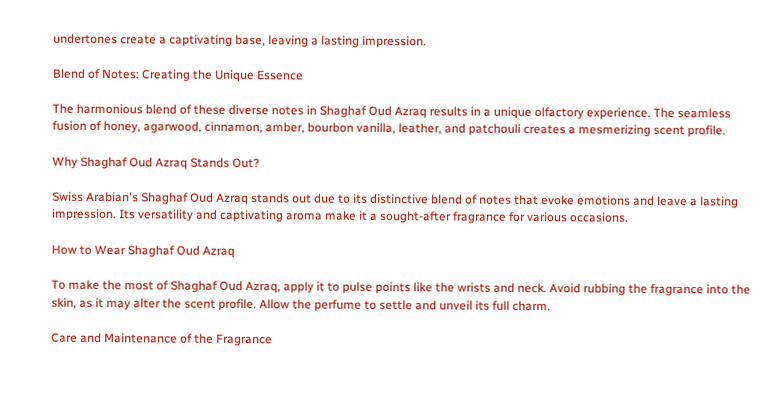undertones create a captivating base, leaving a lasting impression.

Blend of Notes: Creating the Unique Essence

The harmonious blend of these diverse notes in Shaghaf Oud Azraq results in a unique olfactory experience. The seamless fusion of honey, agarwood, cinnamon, amber, bourbon vanilla, leather, and patchouli creates a mesmerizing scent profile.

Why Shaghaf Oud Azraq Stands Out?

Swiss Arabian's Shaghaf Oud Azraq stands out due to its distinctive blend of notes that evoke emotions and leave a lasting impression. Its versatility and captivating aroma make it a sought-after fragrance for various occasions.

How to Wear Shaghaf Oud Azraq

To make the most of Shaghaf Oud Azraq, apply it to pulse points like the wrists and neck. Avoid rubbing the fragrance into the skin, as it may alter the scent profile. Allow the perfume to settle and unveil its full charm.

Care and Maintenance of the Fragrance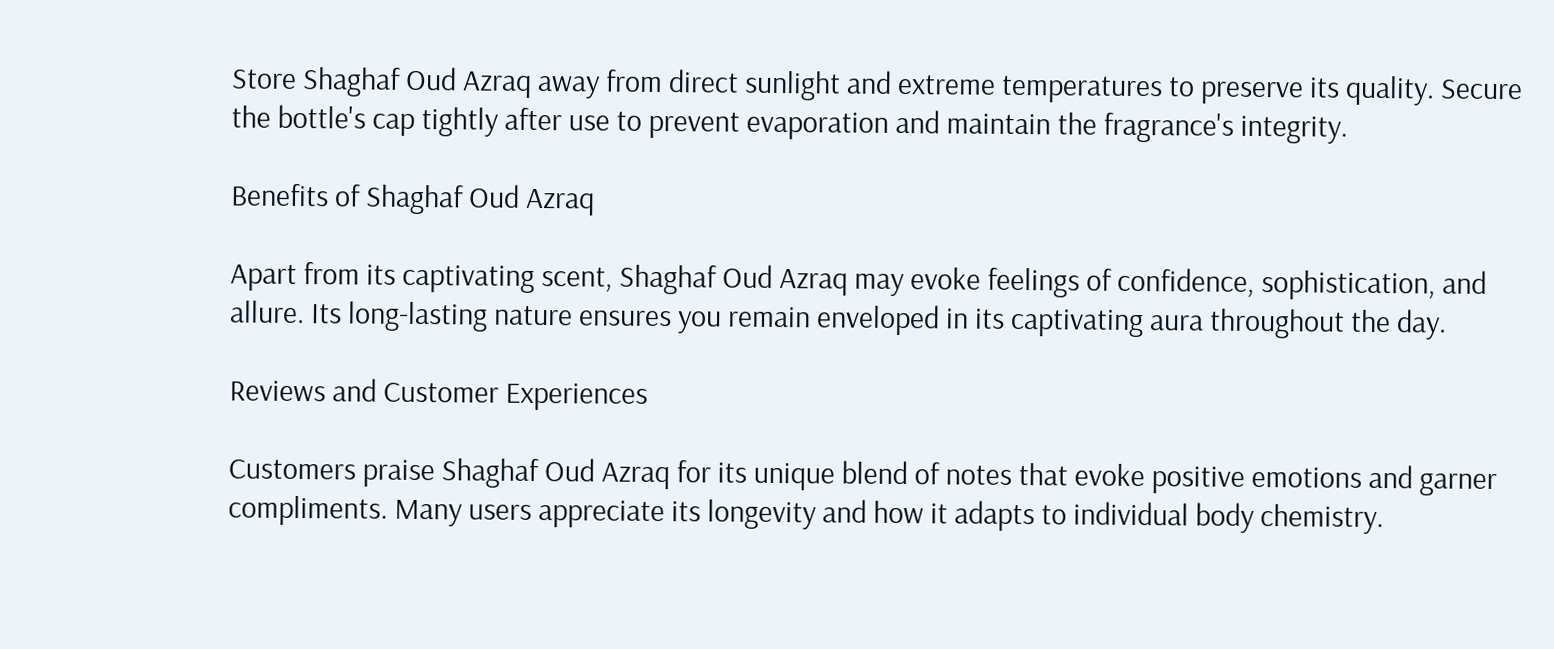Store Shaghaf Oud Azraq away from direct sunlight and extreme temperatures to preserve its quality. Secure the bottle's cap tightly after use to prevent evaporation and maintain the fragrance's integrity.

Benefits of Shaghaf Oud Azraq

Apart from its captivating scent, Shaghaf Oud Azraq may evoke feelings of confidence, sophistication, and allure. Its long-lasting nature ensures you remain enveloped in its captivating aura throughout the day.

Reviews and Customer Experiences

Customers praise Shaghaf Oud Azraq for its unique blend of notes that evoke positive emotions and garner compliments. Many users appreciate its longevity and how it adapts to individual body chemistry.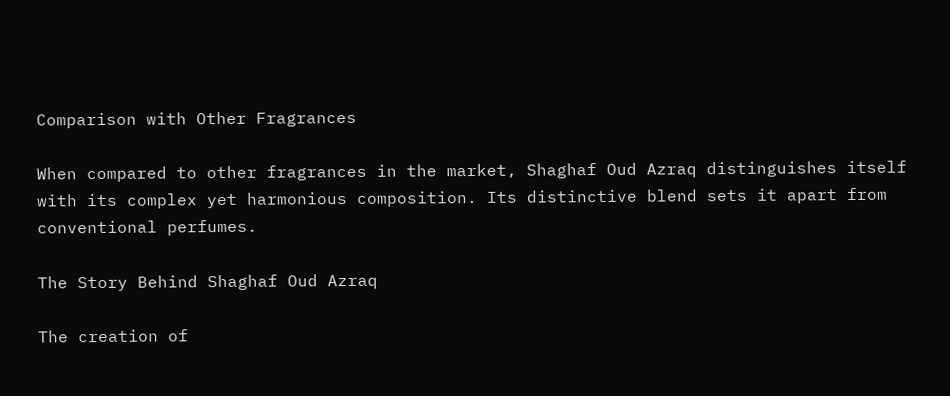Comparison with Other Fragrances

When compared to other fragrances in the market, Shaghaf Oud Azraq distinguishes itself with its complex yet harmonious composition. Its distinctive blend sets it apart from conventional perfumes.

The Story Behind Shaghaf Oud Azraq

The creation of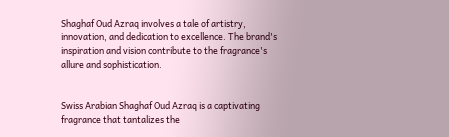Shaghaf Oud Azraq involves a tale of artistry, innovation, and dedication to excellence. The brand's inspiration and vision contribute to the fragrance's allure and sophistication.


Swiss Arabian Shaghaf Oud Azraq is a captivating fragrance that tantalizes the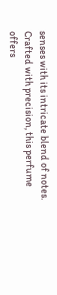senses with its intricate blend of notes. Crafted with precision, this perfume offers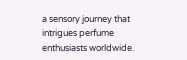a sensory journey that intrigues perfume enthusiasts worldwide.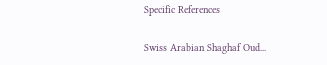Specific References

Swiss Arabian Shaghaf Oud...